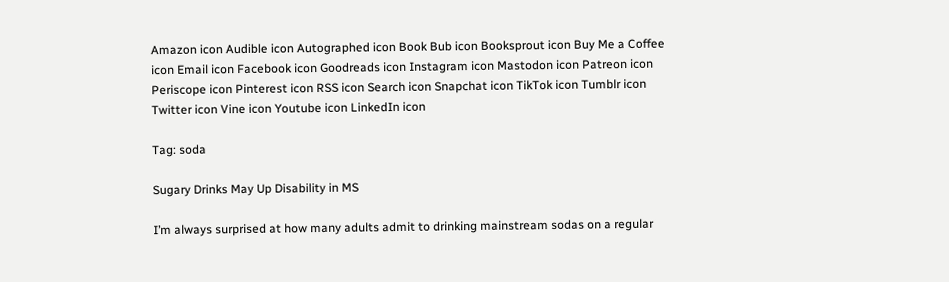Amazon icon Audible icon Autographed icon Book Bub icon Booksprout icon Buy Me a Coffee icon Email icon Facebook icon Goodreads icon Instagram icon Mastodon icon Patreon icon Periscope icon Pinterest icon RSS icon Search icon Snapchat icon TikTok icon Tumblr icon Twitter icon Vine icon Youtube icon LinkedIn icon

Tag: soda

Sugary Drinks May Up Disability in MS

I’m always surprised at how many adults admit to drinking mainstream sodas on a regular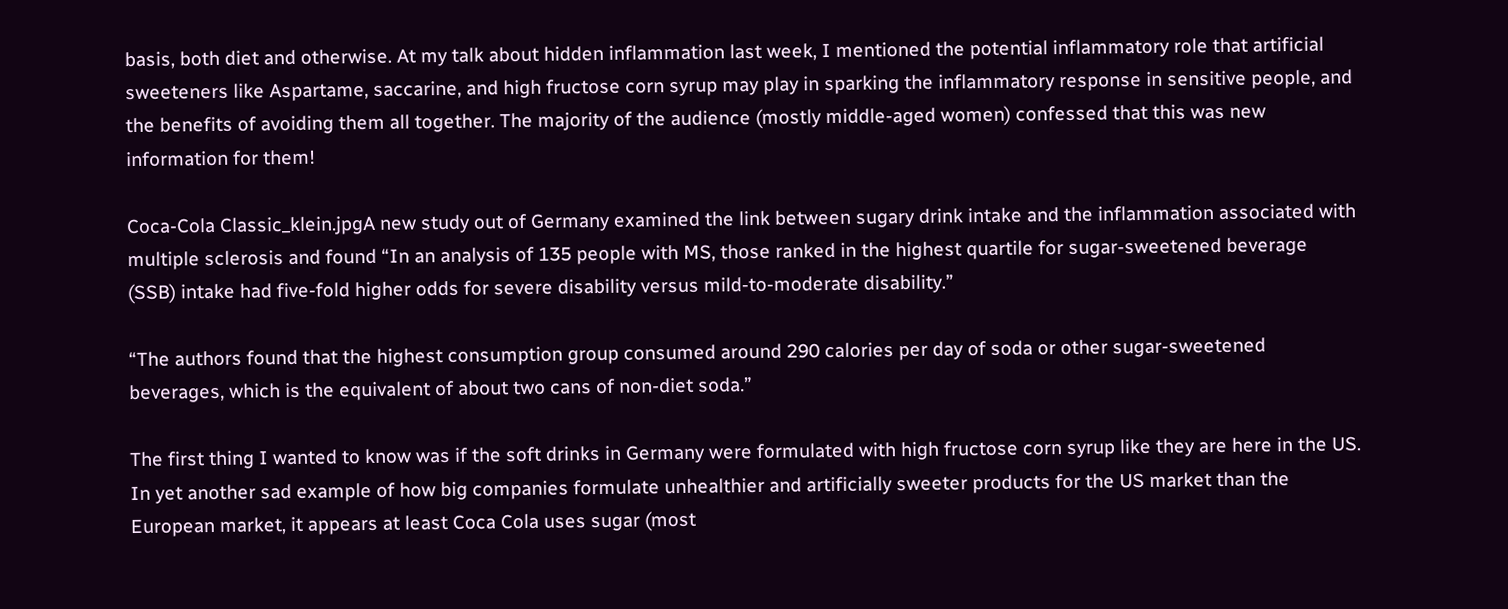basis, both diet and otherwise. At my talk about hidden inflammation last week, I mentioned the potential inflammatory role that artificial sweeteners like Aspartame, saccarine, and high fructose corn syrup may play in sparking the inflammatory response in sensitive people, and the benefits of avoiding them all together. The majority of the audience (mostly middle-aged women) confessed that this was new information for them!

Coca-Cola Classic_klein.jpgA new study out of Germany examined the link between sugary drink intake and the inflammation associated with multiple sclerosis and found “In an analysis of 135 people with MS, those ranked in the highest quartile for sugar-sweetened beverage (SSB) intake had five-fold higher odds for severe disability versus mild-to-moderate disability.”

“The authors found that the highest consumption group consumed around 290 calories per day of soda or other sugar-sweetened beverages, which is the equivalent of about two cans of non-diet soda.”

The first thing I wanted to know was if the soft drinks in Germany were formulated with high fructose corn syrup like they are here in the US. In yet another sad example of how big companies formulate unhealthier and artificially sweeter products for the US market than the European market, it appears at least Coca Cola uses sugar (most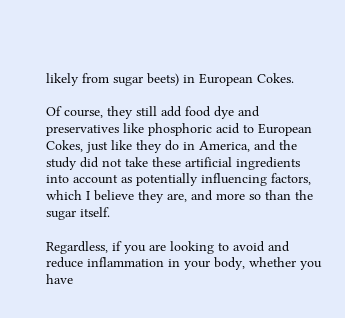likely from sugar beets) in European Cokes.

Of course, they still add food dye and preservatives like phosphoric acid to European Cokes, just like they do in America, and the study did not take these artificial ingredients into account as potentially influencing factors, which I believe they are, and more so than the sugar itself.

Regardless, if you are looking to avoid and reduce inflammation in your body, whether you have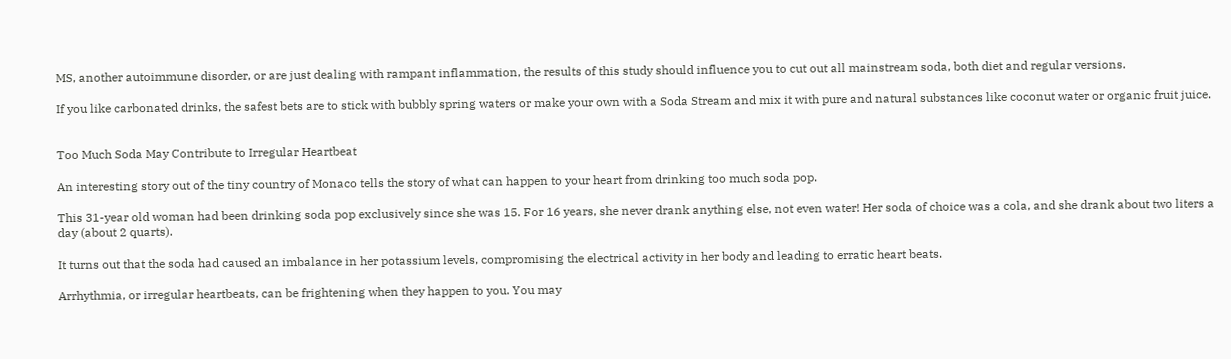MS, another autoimmune disorder, or are just dealing with rampant inflammation, the results of this study should influence you to cut out all mainstream soda, both diet and regular versions.

If you like carbonated drinks, the safest bets are to stick with bubbly spring waters or make your own with a Soda Stream and mix it with pure and natural substances like coconut water or organic fruit juice.


Too Much Soda May Contribute to Irregular Heartbeat

An interesting story out of the tiny country of Monaco tells the story of what can happen to your heart from drinking too much soda pop.

This 31-year old woman had been drinking soda pop exclusively since she was 15. For 16 years, she never drank anything else, not even water! Her soda of choice was a cola, and she drank about two liters a day (about 2 quarts).

It turns out that the soda had caused an imbalance in her potassium levels, compromising the electrical activity in her body and leading to erratic heart beats.

Arrhythmia, or irregular heartbeats, can be frightening when they happen to you. You may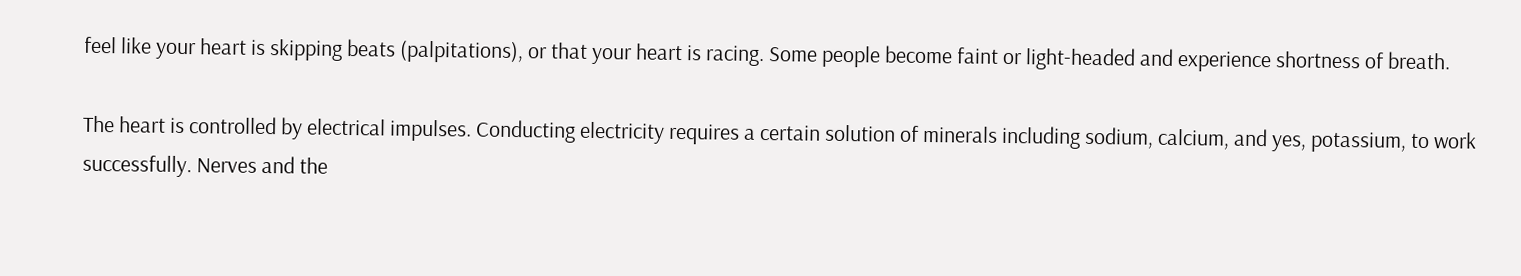feel like your heart is skipping beats (palpitations), or that your heart is racing. Some people become faint or light-headed and experience shortness of breath.

The heart is controlled by electrical impulses. Conducting electricity requires a certain solution of minerals including sodium, calcium, and yes, potassium, to work successfully. Nerves and the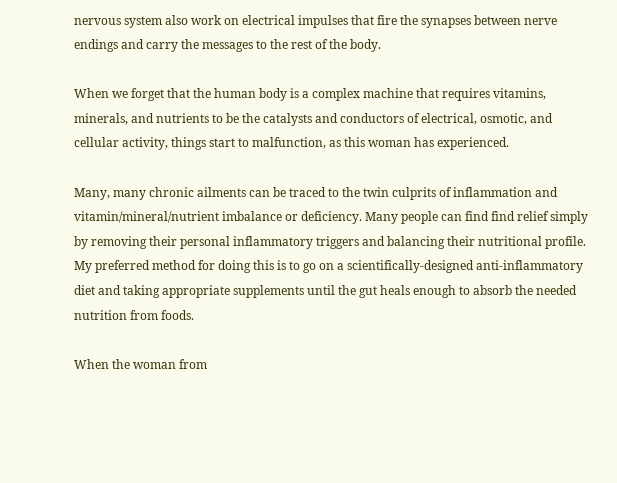nervous system also work on electrical impulses that fire the synapses between nerve endings and carry the messages to the rest of the body.

When we forget that the human body is a complex machine that requires vitamins, minerals, and nutrients to be the catalysts and conductors of electrical, osmotic, and cellular activity, things start to malfunction, as this woman has experienced.

Many, many chronic ailments can be traced to the twin culprits of inflammation and vitamin/mineral/nutrient imbalance or deficiency. Many people can find find relief simply by removing their personal inflammatory triggers and balancing their nutritional profile. My preferred method for doing this is to go on a scientifically-designed anti-inflammatory diet and taking appropriate supplements until the gut heals enough to absorb the needed nutrition from foods.

When the woman from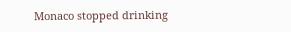Monaco stopped drinking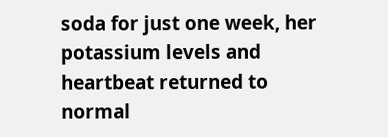soda for just one week, her potassium levels and heartbeat returned to normal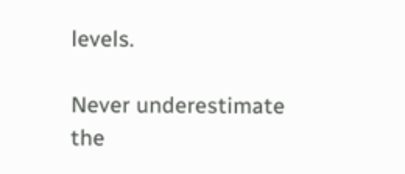levels.

Never underestimate the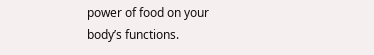power of food on your body’s functions.